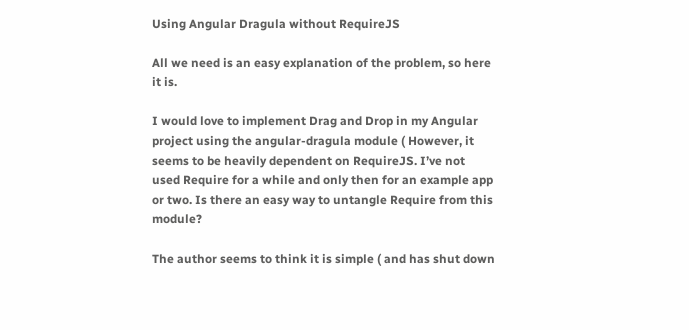Using Angular Dragula without RequireJS

All we need is an easy explanation of the problem, so here it is.

I would love to implement Drag and Drop in my Angular project using the angular-dragula module ( However, it seems to be heavily dependent on RequireJS. I’ve not used Require for a while and only then for an example app or two. Is there an easy way to untangle Require from this module?

The author seems to think it is simple ( and has shut down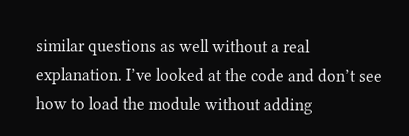similar questions as well without a real explanation. I’ve looked at the code and don’t see how to load the module without adding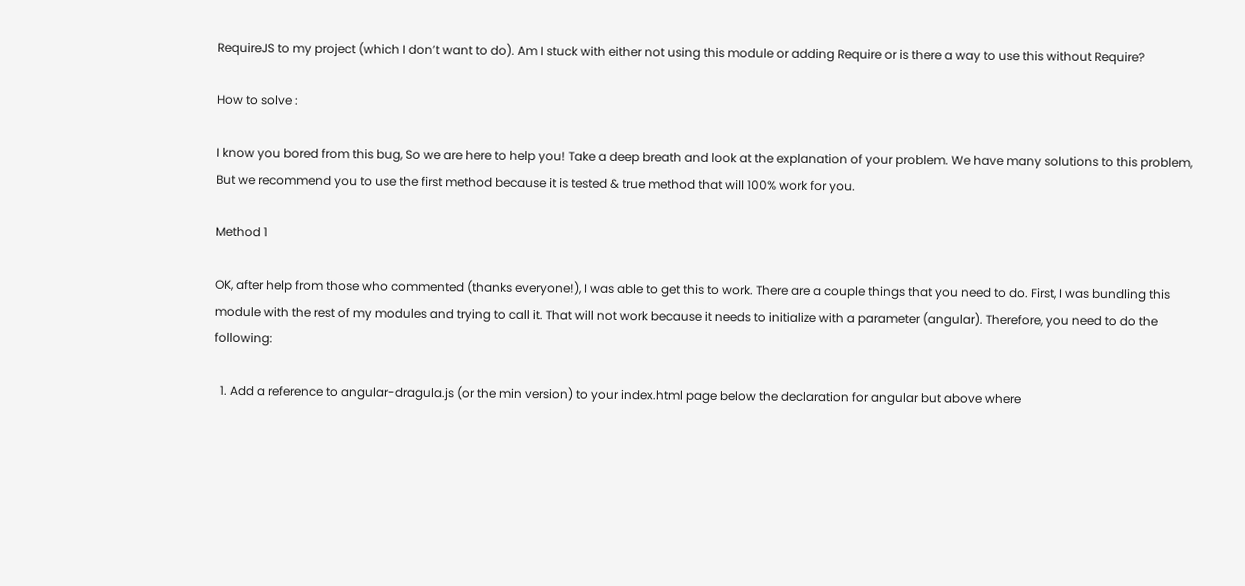RequireJS to my project (which I don’t want to do). Am I stuck with either not using this module or adding Require or is there a way to use this without Require?

How to solve :

I know you bored from this bug, So we are here to help you! Take a deep breath and look at the explanation of your problem. We have many solutions to this problem, But we recommend you to use the first method because it is tested & true method that will 100% work for you.

Method 1

OK, after help from those who commented (thanks everyone!), I was able to get this to work. There are a couple things that you need to do. First, I was bundling this module with the rest of my modules and trying to call it. That will not work because it needs to initialize with a parameter (angular). Therefore, you need to do the following:

  1. Add a reference to angular-dragula.js (or the min version) to your index.html page below the declaration for angular but above where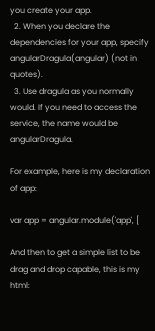you create your app.
  2. When you declare the dependencies for your app, specify angularDragula(angular) (not in quotes).
  3. Use dragula as you normally would. If you need to access the service, the name would be angularDragula.

For example, here is my declaration of app:

var app = angular.module('app', [

And then to get a simple list to be drag and drop capable, this is my html: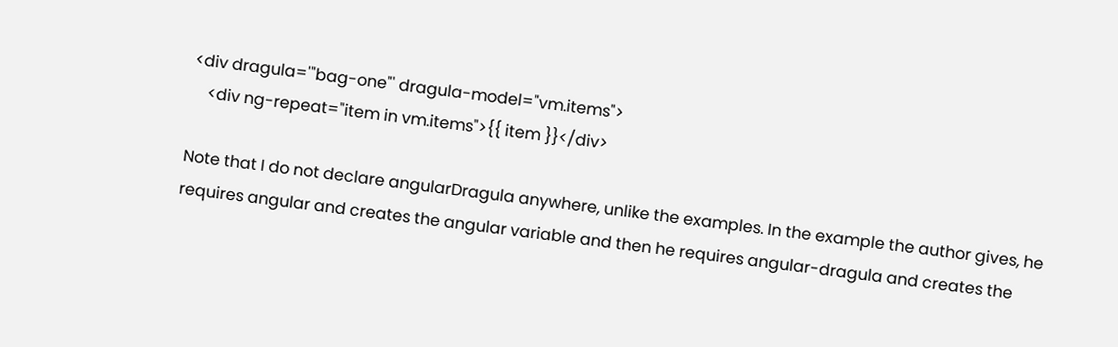<div dragula='"bag-one"' dragula-model="vm.items">
    <div ng-repeat="item in vm.items">{{ item }}</div>

Note that I do not declare angularDragula anywhere, unlike the examples. In the example the author gives, he requires angular and creates the angular variable and then he requires angular-dragula and creates the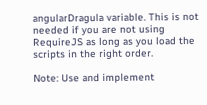angularDragula variable. This is not needed if you are not using RequireJS as long as you load the scripts in the right order.

Note: Use and implement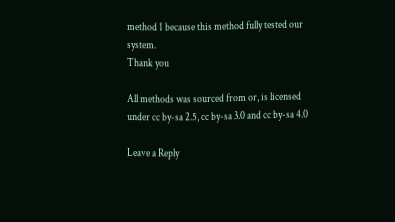method 1 because this method fully tested our system.
Thank you

All methods was sourced from or, is licensed under cc by-sa 2.5, cc by-sa 3.0 and cc by-sa 4.0

Leave a Reply